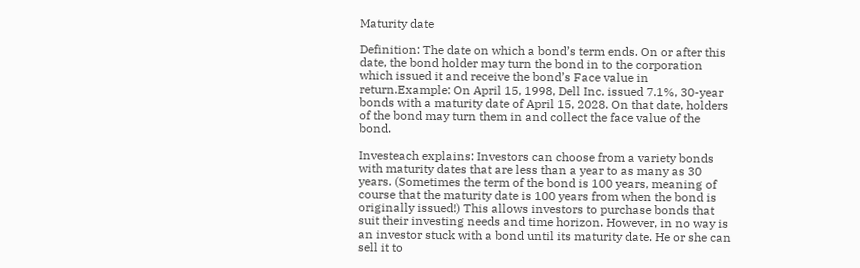Maturity date

Definition: The date on which a bond’s term ends. On or after this date, the bond holder may turn the bond in to the corporation which issued it and receive the bond’s Face value in return.Example: On April 15, 1998, Dell Inc. issued 7.1%, 30-year bonds with a maturity date of April 15, 2028. On that date, holders of the bond may turn them in and collect the face value of the bond.

Investeach explains: Investors can choose from a variety bonds with maturity dates that are less than a year to as many as 30 years. (Sometimes the term of the bond is 100 years, meaning of course that the maturity date is 100 years from when the bond is originally issued!) This allows investors to purchase bonds that suit their investing needs and time horizon. However, in no way is an investor stuck with a bond until its maturity date. He or she can sell it to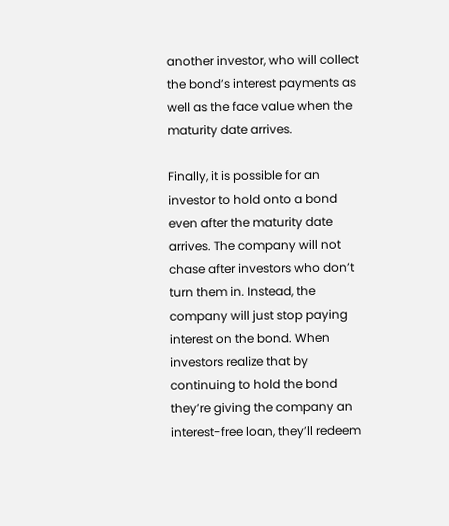another investor, who will collect the bond’s interest payments as well as the face value when the maturity date arrives.

Finally, it is possible for an investor to hold onto a bond even after the maturity date arrives. The company will not chase after investors who don’t turn them in. Instead, the company will just stop paying interest on the bond. When investors realize that by continuing to hold the bond they’re giving the company an interest-free loan, they’ll redeem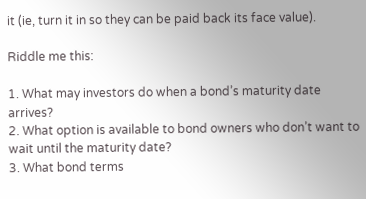it (ie, turn it in so they can be paid back its face value).

Riddle me this:

1. What may investors do when a bond’s maturity date arrives?
2. What option is available to bond owners who don’t want to wait until the maturity date?
3. What bond terms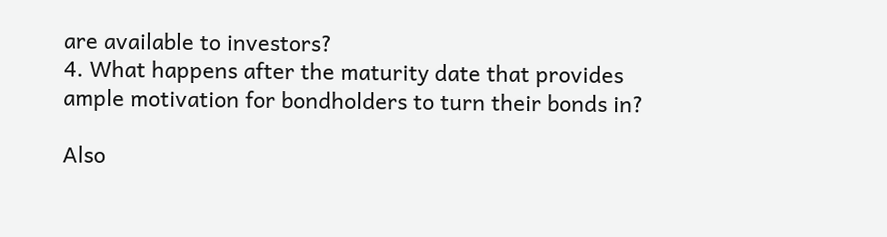are available to investors?
4. What happens after the maturity date that provides ample motivation for bondholders to turn their bonds in?

Also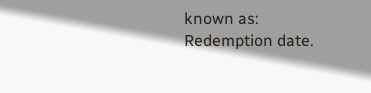known as: Redemption date.